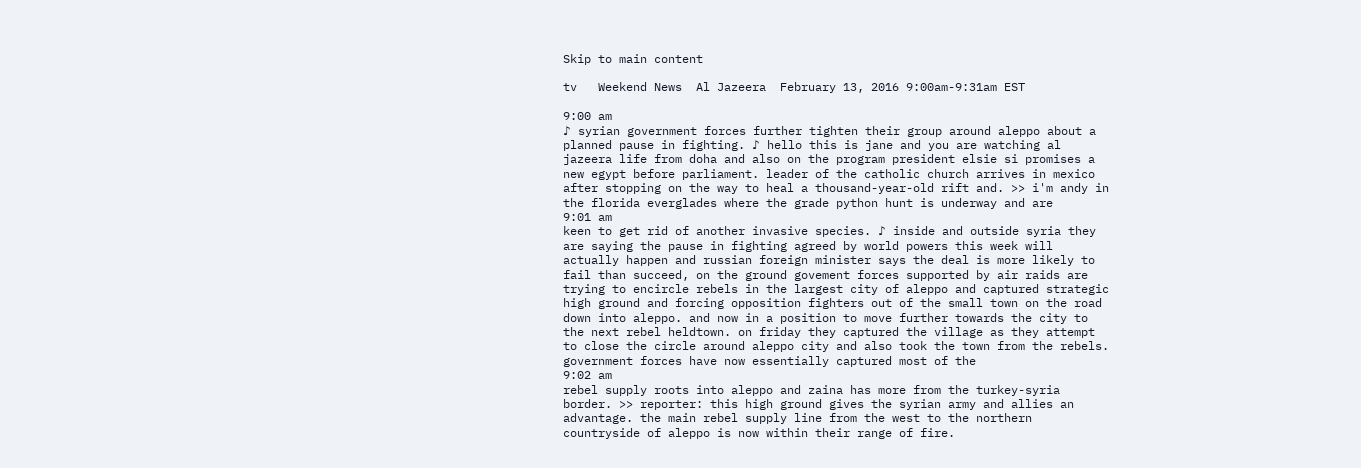Skip to main content

tv   Weekend News  Al Jazeera  February 13, 2016 9:00am-9:31am EST

9:00 am
♪ syrian government forces further tighten their group around aleppo about a planned pause in fighting. ♪ hello this is jane and you are watching al jazeera life from doha and also on the program president elsie si promises a new egypt before parliament. leader of the catholic church arrives in mexico after stopping on the way to heal a thousand-year-old rift and. >> i'm andy in the florida everglades where the grade python hunt is underway and are
9:01 am
keen to get rid of another invasive species. ♪ inside and outside syria they are saying the pause in fighting agreed by world powers this week will actually happen and russian foreign minister says the deal is more likely to fail than succeed, on the ground govement forces supported by air raids are trying to encircle rebels in the largest city of aleppo and captured strategic high ground and forcing opposition fighters out of the small town on the road down into aleppo. and now in a position to move further towards the city to the next rebel heldtown. on friday they captured the village as they attempt to close the circle around aleppo city and also took the town from the rebels. government forces have now essentially captured most of the
9:02 am
rebel supply roots into aleppo and zaina has more from the turkey-syria border. >> reporter: this high ground gives the syrian army and allies an advantage. the main rebel supply line from the west to the northern countryside of aleppo is now within their range of fire.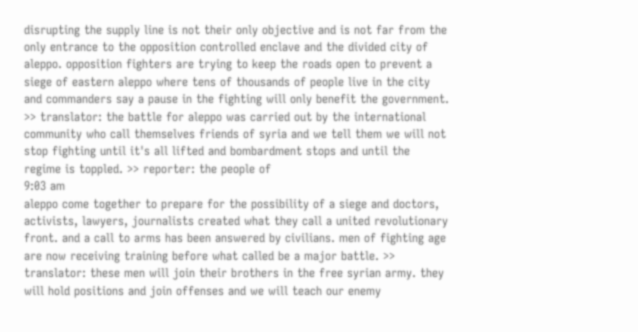disrupting the supply line is not their only objective and is not far from the only entrance to the opposition controlled enclave and the divided city of aleppo. opposition fighters are trying to keep the roads open to prevent a siege of eastern aleppo where tens of thousands of people live in the city and commanders say a pause in the fighting will only benefit the government. >> translator: the battle for aleppo was carried out by the international community who call themselves friends of syria and we tell them we will not stop fighting until it's all lifted and bombardment stops and until the regime is toppled. >> reporter: the people of
9:03 am
aleppo come together to prepare for the possibility of a siege and doctors, activists, lawyers, journalists created what they call a united revolutionary front. and a call to arms has been answered by civilians. men of fighting age are now receiving training before what called be a major battle. >> translator: these men will join their brothers in the free syrian army. they will hold positions and join offenses and we will teach our enemy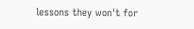lessons they won't for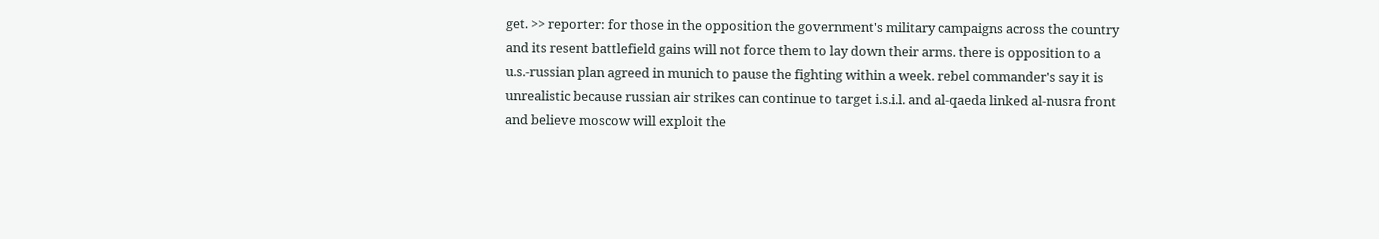get. >> reporter: for those in the opposition the government's military campaigns across the country and its resent battlefield gains will not force them to lay down their arms. there is opposition to a u.s.-russian plan agreed in munich to pause the fighting within a week. rebel commander's say it is unrealistic because russian air strikes can continue to target i.s.i.l. and al-qaeda linked al-nusra front and believe moscow will exploit the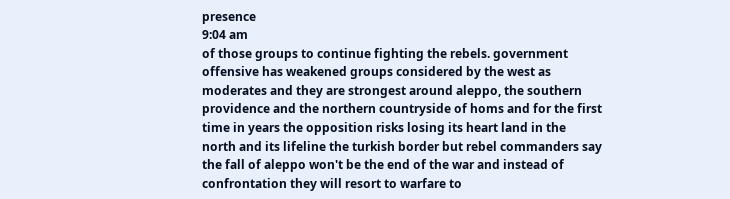presence
9:04 am
of those groups to continue fighting the rebels. government offensive has weakened groups considered by the west as moderates and they are strongest around aleppo, the southern providence and the northern countryside of homs and for the first time in years the opposition risks losing its heart land in the north and its lifeline the turkish border but rebel commanders say the fall of aleppo won't be the end of the war and instead of confrontation they will resort to warfare to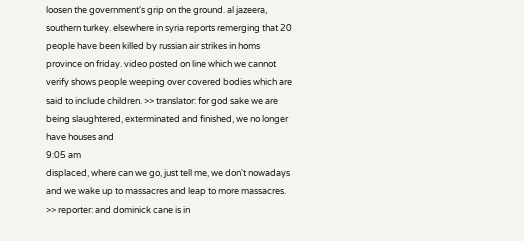loosen the government's grip on the ground. al jazeera, southern turkey. elsewhere in syria reports remerging that 20 people have been killed by russian air strikes in homs province on friday. video posted on line which we cannot verify shows people weeping over covered bodies which are said to include children. >> translator: for god sake we are being slaughtered, exterminated and finished, we no longer have houses and
9:05 am
displaced, where can we go, just tell me, we don't nowadays and we wake up to massacres and leap to more massacres. >> reporter: and dominick cane is in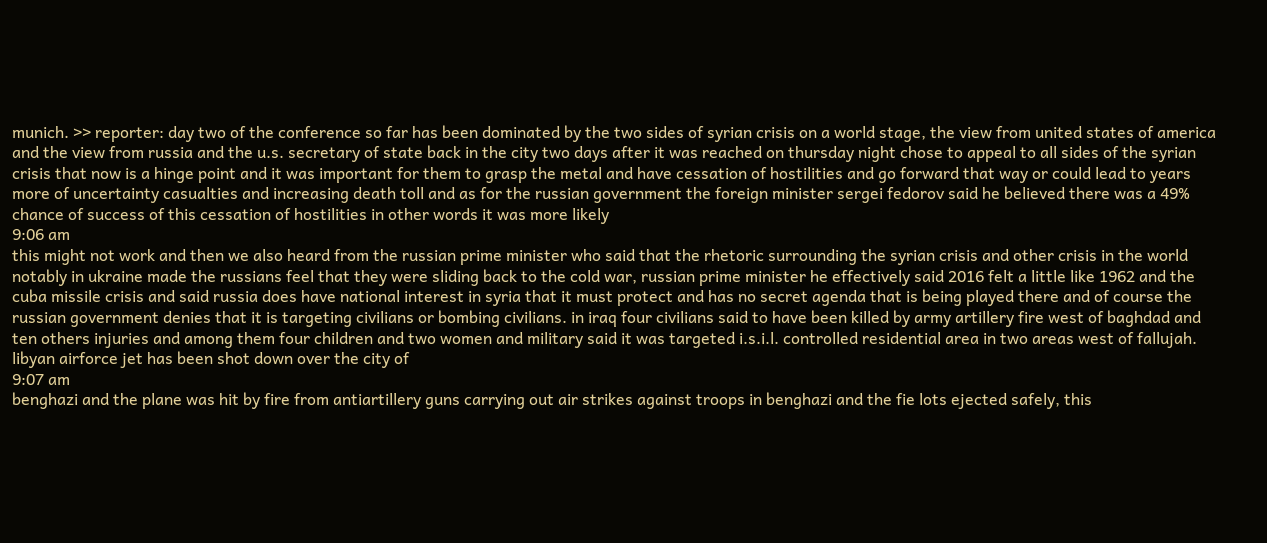munich. >> reporter: day two of the conference so far has been dominated by the two sides of syrian crisis on a world stage, the view from united states of america and the view from russia and the u.s. secretary of state back in the city two days after it was reached on thursday night chose to appeal to all sides of the syrian crisis that now is a hinge point and it was important for them to grasp the metal and have cessation of hostilities and go forward that way or could lead to years more of uncertainty casualties and increasing death toll and as for the russian government the foreign minister sergei fedorov said he believed there was a 49% chance of success of this cessation of hostilities in other words it was more likely
9:06 am
this might not work and then we also heard from the russian prime minister who said that the rhetoric surrounding the syrian crisis and other crisis in the world notably in ukraine made the russians feel that they were sliding back to the cold war, russian prime minister he effectively said 2016 felt a little like 1962 and the cuba missile crisis and said russia does have national interest in syria that it must protect and has no secret agenda that is being played there and of course the russian government denies that it is targeting civilians or bombing civilians. in iraq four civilians said to have been killed by army artillery fire west of baghdad and ten others injuries and among them four children and two women and military said it was targeted i.s.i.l. controlled residential area in two areas west of fallujah. libyan airforce jet has been shot down over the city of
9:07 am
benghazi and the plane was hit by fire from antiartillery guns carrying out air strikes against troops in benghazi and the fie lots ejected safely, this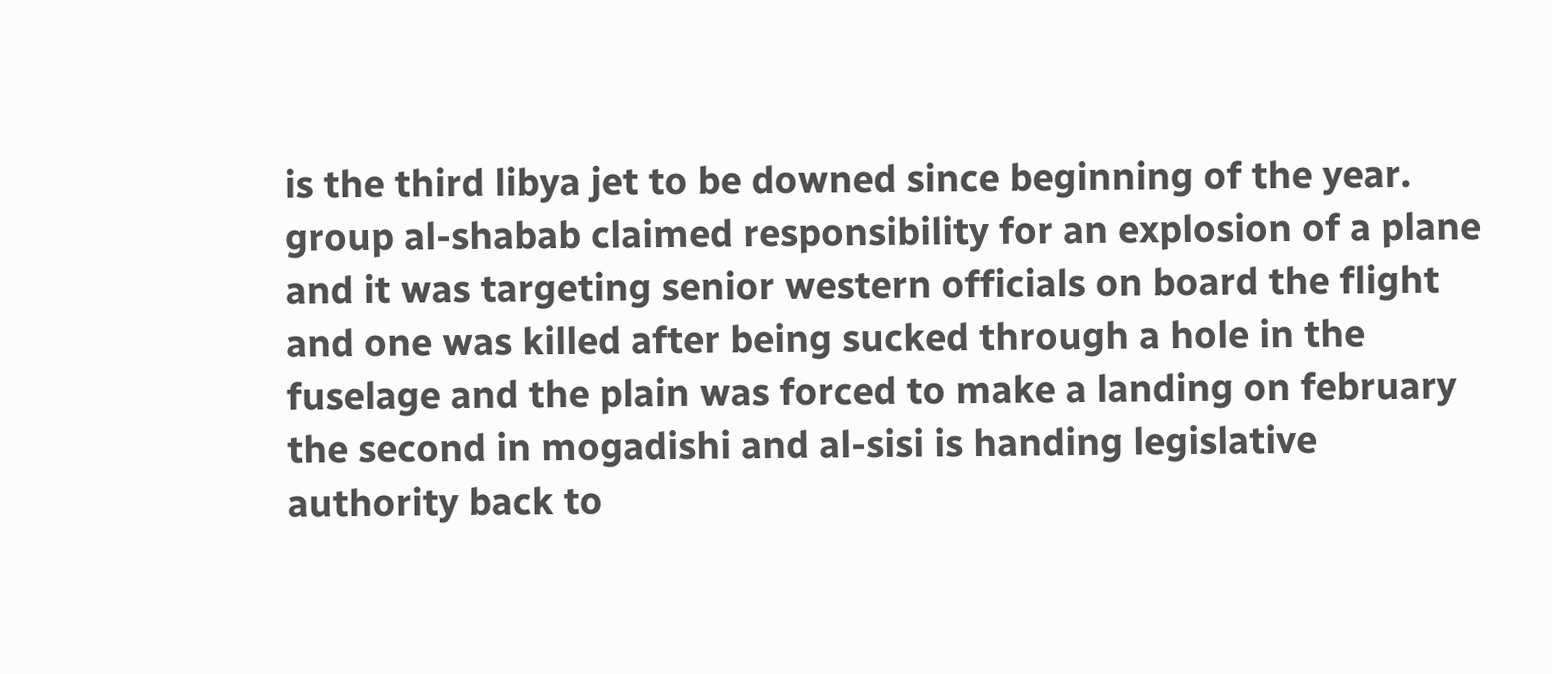is the third libya jet to be downed since beginning of the year. group al-shabab claimed responsibility for an explosion of a plane and it was targeting senior western officials on board the flight and one was killed after being sucked through a hole in the fuselage and the plain was forced to make a landing on february the second in mogadishi and al-sisi is handing legislative authority back to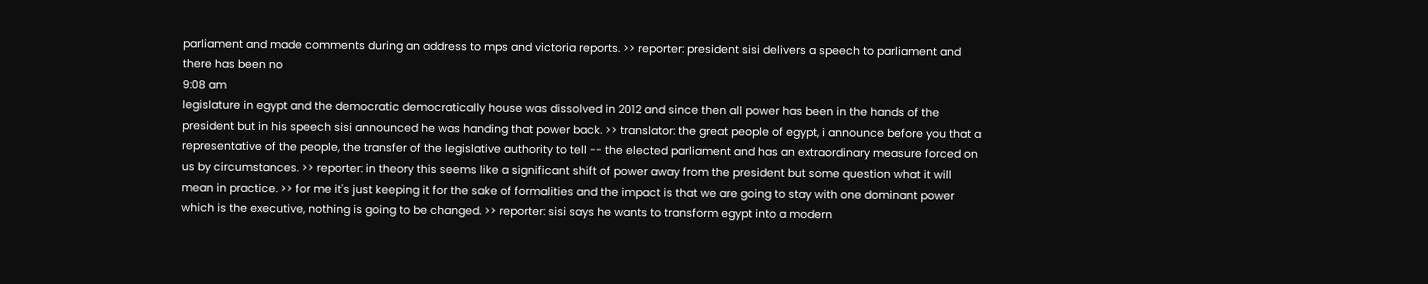parliament and made comments during an address to mps and victoria reports. >> reporter: president sisi delivers a speech to parliament and there has been no
9:08 am
legislature in egypt and the democratic democratically house was dissolved in 2012 and since then all power has been in the hands of the president but in his speech sisi announced he was handing that power back. >> translator: the great people of egypt, i announce before you that a representative of the people, the transfer of the legislative authority to tell -- the elected parliament and has an extraordinary measure forced on us by circumstances. >> reporter: in theory this seems like a significant shift of power away from the president but some question what it will mean in practice. >> for me it's just keeping it for the sake of formalities and the impact is that we are going to stay with one dominant power which is the executive, nothing is going to be changed. >> reporter: sisi says he wants to transform egypt into a modern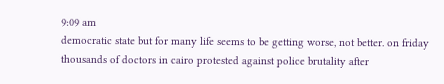9:09 am
democratic state but for many life seems to be getting worse, not better. on friday thousands of doctors in cairo protested against police brutality after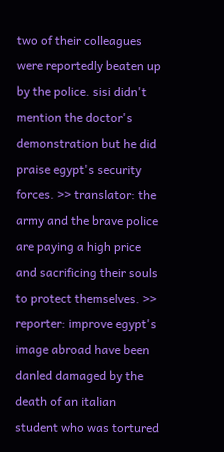two of their colleagues were reportedly beaten up by the police. sisi didn't mention the doctor's demonstration but he did praise egypt's security forces. >> translator: the army and the brave police are paying a high price and sacrificing their souls to protect themselves. >> reporter: improve egypt's image abroad have been danled damaged by the death of an italian student who was tortured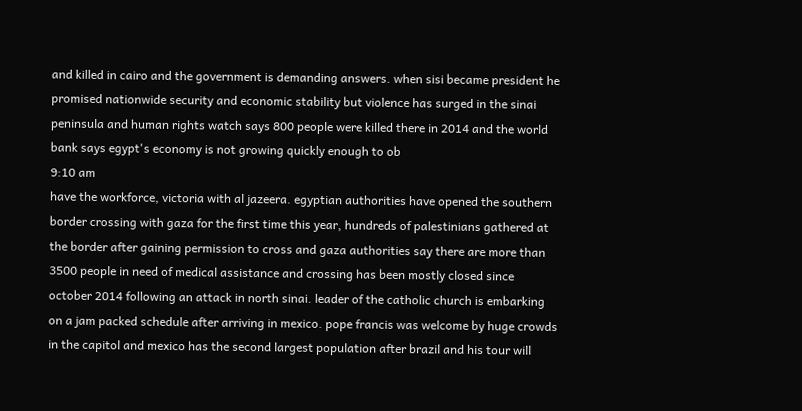and killed in cairo and the government is demanding answers. when sisi became president he promised nationwide security and economic stability but violence has surged in the sinai peninsula and human rights watch says 800 people were killed there in 2014 and the world bank says egypt's economy is not growing quickly enough to ob
9:10 am
have the workforce, victoria with al jazeera. egyptian authorities have opened the southern border crossing with gaza for the first time this year, hundreds of palestinians gathered at the border after gaining permission to cross and gaza authorities say there are more than 3500 people in need of medical assistance and crossing has been mostly closed since october 2014 following an attack in north sinai. leader of the catholic church is embarking on a jam packed schedule after arriving in mexico. pope francis was welcome by huge crowds in the capitol and mexico has the second largest population after brazil and his tour will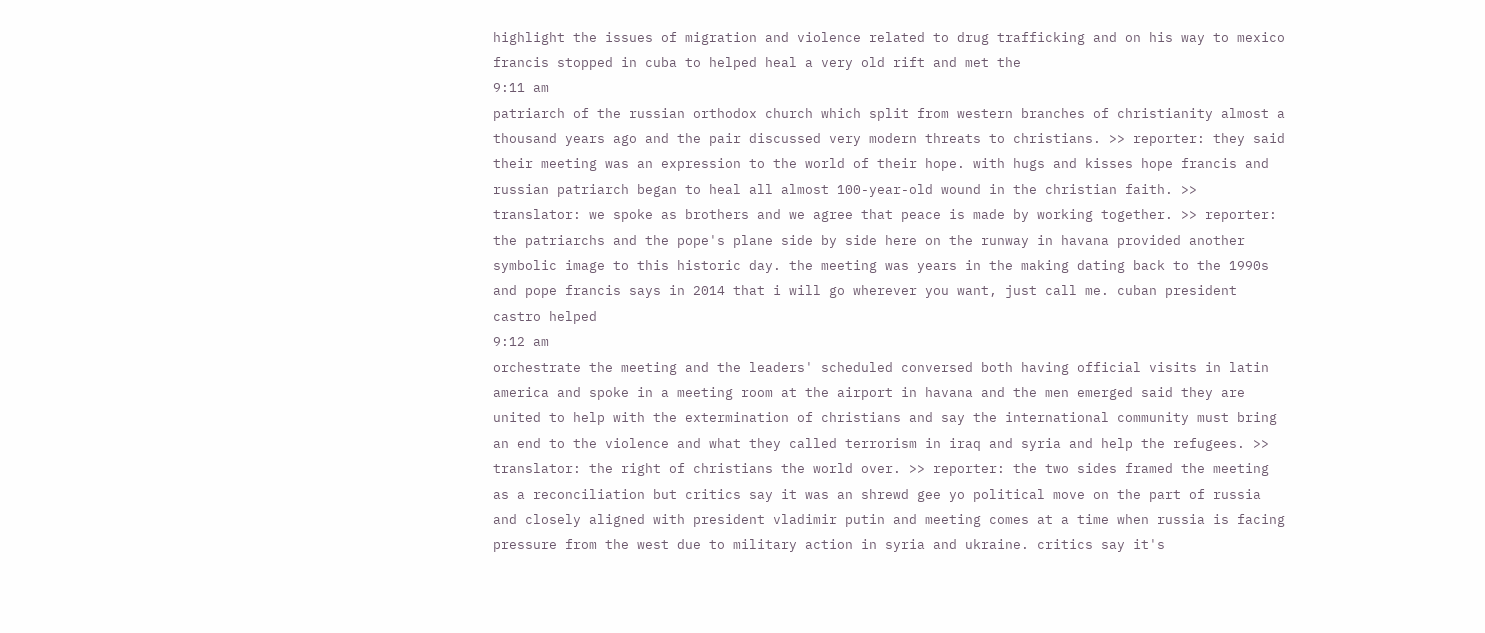highlight the issues of migration and violence related to drug trafficking and on his way to mexico francis stopped in cuba to helped heal a very old rift and met the
9:11 am
patriarch of the russian orthodox church which split from western branches of christianity almost a thousand years ago and the pair discussed very modern threats to christians. >> reporter: they said their meeting was an expression to the world of their hope. with hugs and kisses hope francis and russian patriarch began to heal all almost 100-year-old wound in the christian faith. >> translator: we spoke as brothers and we agree that peace is made by working together. >> reporter: the patriarchs and the pope's plane side by side here on the runway in havana provided another symbolic image to this historic day. the meeting was years in the making dating back to the 1990s and pope francis says in 2014 that i will go wherever you want, just call me. cuban president castro helped
9:12 am
orchestrate the meeting and the leaders' scheduled conversed both having official visits in latin america and spoke in a meeting room at the airport in havana and the men emerged said they are united to help with the extermination of christians and say the international community must bring an end to the violence and what they called terrorism in iraq and syria and help the refugees. >> translator: the right of christians the world over. >> reporter: the two sides framed the meeting as a reconciliation but critics say it was an shrewd gee yo political move on the part of russia and closely aligned with president vladimir putin and meeting comes at a time when russia is facing pressure from the west due to military action in syria and ukraine. critics say it's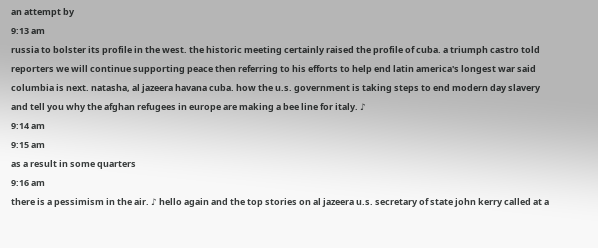an attempt by
9:13 am
russia to bolster its profile in the west. the historic meeting certainly raised the profile of cuba. a triumph castro told reporters we will continue supporting peace then referring to his efforts to help end latin america's longest war said columbia is next. natasha, al jazeera havana cuba. how the u.s. government is taking steps to end modern day slavery and tell you why the afghan refugees in europe are making a bee line for italy. ♪
9:14 am
9:15 am
as a result in some quarters
9:16 am
there is a pessimism in the air. ♪ hello again and the top stories on al jazeera u.s. secretary of state john kerry called at a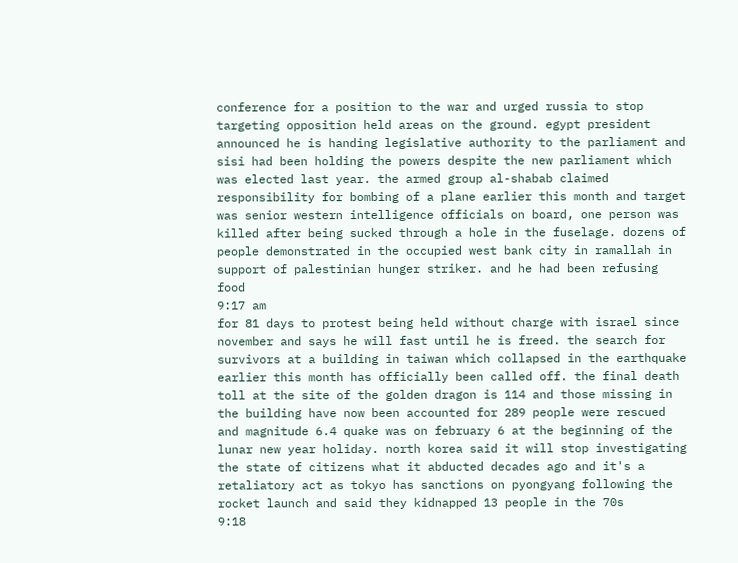conference for a position to the war and urged russia to stop targeting opposition held areas on the ground. egypt president announced he is handing legislative authority to the parliament and sisi had been holding the powers despite the new parliament which was elected last year. the armed group al-shabab claimed responsibility for bombing of a plane earlier this month and target was senior western intelligence officials on board, one person was killed after being sucked through a hole in the fuselage. dozens of people demonstrated in the occupied west bank city in ramallah in support of palestinian hunger striker. and he had been refusing food
9:17 am
for 81 days to protest being held without charge with israel since november and says he will fast until he is freed. the search for survivors at a building in taiwan which collapsed in the earthquake earlier this month has officially been called off. the final death toll at the site of the golden dragon is 114 and those missing in the building have now been accounted for 289 people were rescued and magnitude 6.4 quake was on february 6 at the beginning of the lunar new year holiday. north korea said it will stop investigating the state of citizens what it abducted decades ago and it's a retaliatory act as tokyo has sanctions on pyongyang following the rocket launch and said they kidnapped 13 people in the 70s
9:18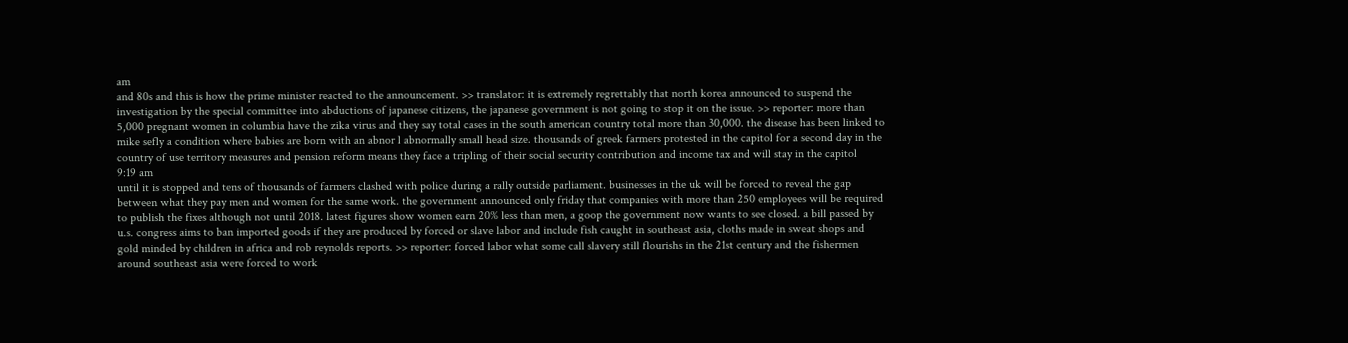am
and 80s and this is how the prime minister reacted to the announcement. >> translator: it is extremely regrettably that north korea announced to suspend the investigation by the special committee into abductions of japanese citizens, the japanese government is not going to stop it on the issue. >> reporter: more than 5,000 pregnant women in columbia have the zika virus and they say total cases in the south american country total more than 30,000. the disease has been linked to mike sefly a condition where babies are born with an abnor l abnormally small head size. thousands of greek farmers protested in the capitol for a second day in the country of use territory measures and pension reform means they face a tripling of their social security contribution and income tax and will stay in the capitol
9:19 am
until it is stopped and tens of thousands of farmers clashed with police during a rally outside parliament. businesses in the uk will be forced to reveal the gap between what they pay men and women for the same work. the government announced only friday that companies with more than 250 employees will be required to publish the fixes although not until 2018. latest figures show women earn 20% less than men, a goop the government now wants to see closed. a bill passed by u.s. congress aims to ban imported goods if they are produced by forced or slave labor and include fish caught in southeast asia, cloths made in sweat shops and gold minded by children in africa and rob reynolds reports. >> reporter: forced labor what some call slavery still flourishs in the 21st century and the fishermen around southeast asia were forced to work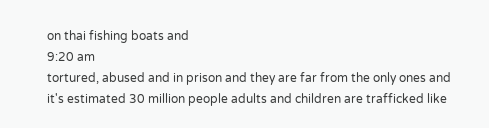on thai fishing boats and
9:20 am
tortured, abused and in prison and they are far from the only ones and it's estimated 30 million people adults and children are trafficked like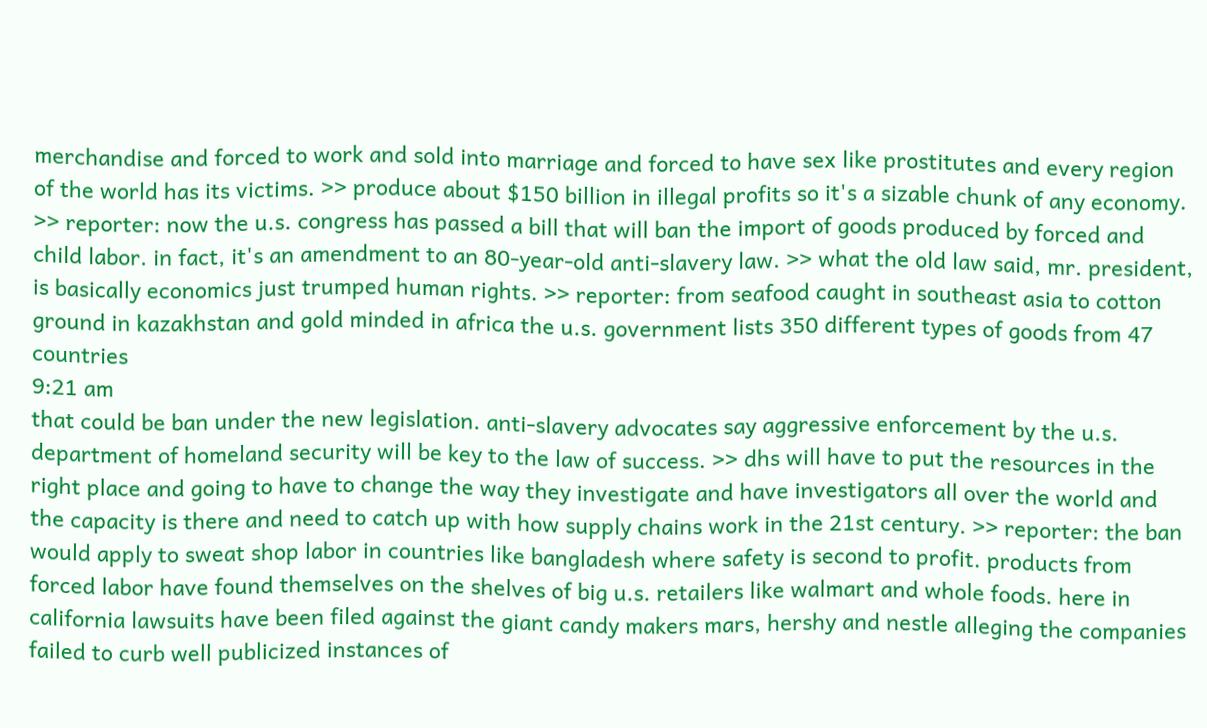merchandise and forced to work and sold into marriage and forced to have sex like prostitutes and every region of the world has its victims. >> produce about $150 billion in illegal profits so it's a sizable chunk of any economy. >> reporter: now the u.s. congress has passed a bill that will ban the import of goods produced by forced and child labor. in fact, it's an amendment to an 80-year-old anti-slavery law. >> what the old law said, mr. president, is basically economics just trumped human rights. >> reporter: from seafood caught in southeast asia to cotton ground in kazakhstan and gold minded in africa the u.s. government lists 350 different types of goods from 47 countries
9:21 am
that could be ban under the new legislation. anti-slavery advocates say aggressive enforcement by the u.s. department of homeland security will be key to the law of success. >> dhs will have to put the resources in the right place and going to have to change the way they investigate and have investigators all over the world and the capacity is there and need to catch up with how supply chains work in the 21st century. >> reporter: the ban would apply to sweat shop labor in countries like bangladesh where safety is second to profit. products from forced labor have found themselves on the shelves of big u.s. retailers like walmart and whole foods. here in california lawsuits have been filed against the giant candy makers mars, hershy and nestle alleging the companies failed to curb well publicized instances of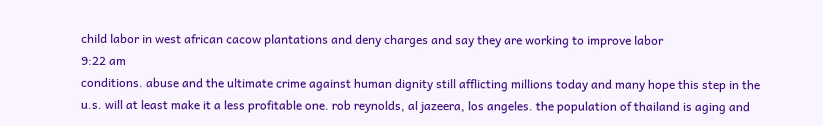child labor in west african cacow plantations and deny charges and say they are working to improve labor
9:22 am
conditions. abuse and the ultimate crime against human dignity still afflicting millions today and many hope this step in the u.s. will at least make it a less profitable one. rob reynolds, al jazeera, los angeles. the population of thailand is aging and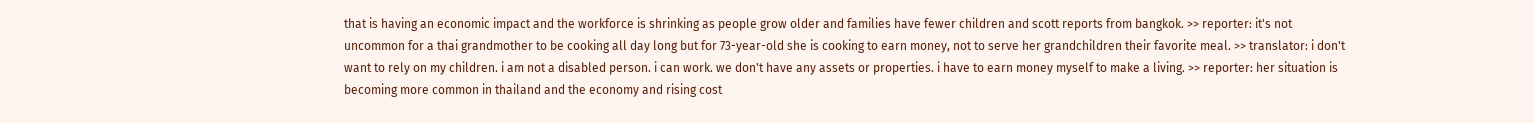that is having an economic impact and the workforce is shrinking as people grow older and families have fewer children and scott reports from bangkok. >> reporter: it's not uncommon for a thai grandmother to be cooking all day long but for 73-year-old she is cooking to earn money, not to serve her grandchildren their favorite meal. >> translator: i don't want to rely on my children. i am not a disabled person. i can work. we don't have any assets or properties. i have to earn money myself to make a living. >> reporter: her situation is becoming more common in thailand and the economy and rising cost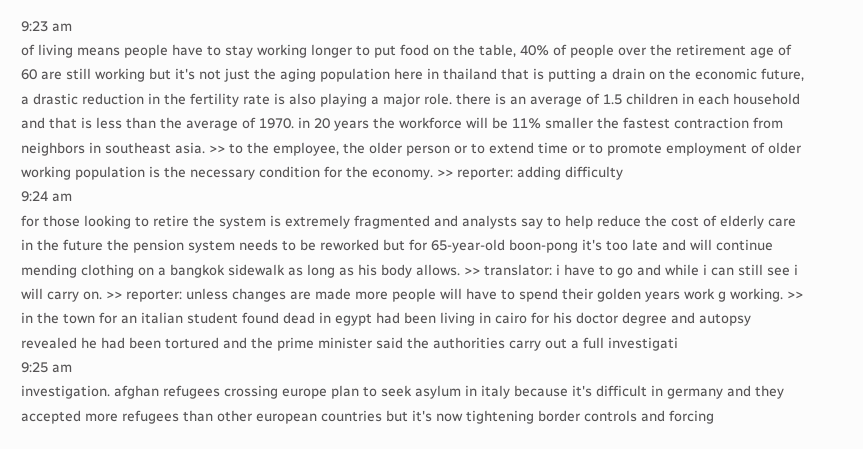9:23 am
of living means people have to stay working longer to put food on the table, 40% of people over the retirement age of 60 are still working but it's not just the aging population here in thailand that is putting a drain on the economic future, a drastic reduction in the fertility rate is also playing a major role. there is an average of 1.5 children in each household and that is less than the average of 1970. in 20 years the workforce will be 11% smaller the fastest contraction from neighbors in southeast asia. >> to the employee, the older person or to extend time or to promote employment of older working population is the necessary condition for the economy. >> reporter: adding difficulty
9:24 am
for those looking to retire the system is extremely fragmented and analysts say to help reduce the cost of elderly care in the future the pension system needs to be reworked but for 65-year-old boon-pong it's too late and will continue mending clothing on a bangkok sidewalk as long as his body allows. >> translator: i have to go and while i can still see i will carry on. >> reporter: unless changes are made more people will have to spend their golden years work g working. >> in the town for an italian student found dead in egypt had been living in cairo for his doctor degree and autopsy revealed he had been tortured and the prime minister said the authorities carry out a full investigati
9:25 am
investigation. afghan refugees crossing europe plan to seek asylum in italy because it's difficult in germany and they accepted more refugees than other european countries but it's now tightening border controls and forcing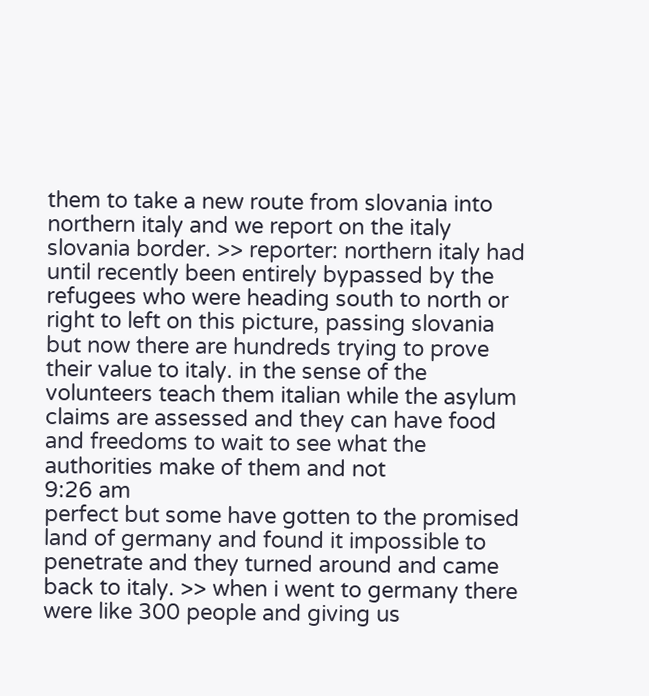them to take a new route from slovania into northern italy and we report on the italy slovania border. >> reporter: northern italy had until recently been entirely bypassed by the refugees who were heading south to north or right to left on this picture, passing slovania but now there are hundreds trying to prove their value to italy. in the sense of the volunteers teach them italian while the asylum claims are assessed and they can have food and freedoms to wait to see what the authorities make of them and not
9:26 am
perfect but some have gotten to the promised land of germany and found it impossible to penetrate and they turned around and came back to italy. >> when i went to germany there were like 300 people and giving us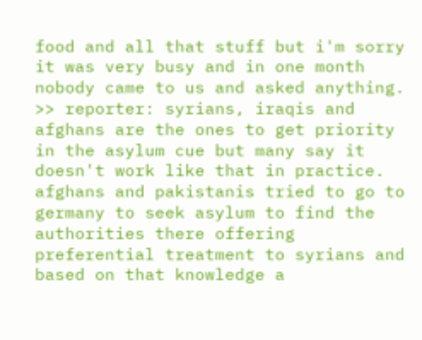food and all that stuff but i'm sorry it was very busy and in one month nobody came to us and asked anything. >> reporter: syrians, iraqis and afghans are the ones to get priority in the asylum cue but many say it doesn't work like that in practice. afghans and pakistanis tried to go to germany to seek asylum to find the authorities there offering preferential treatment to syrians and based on that knowledge a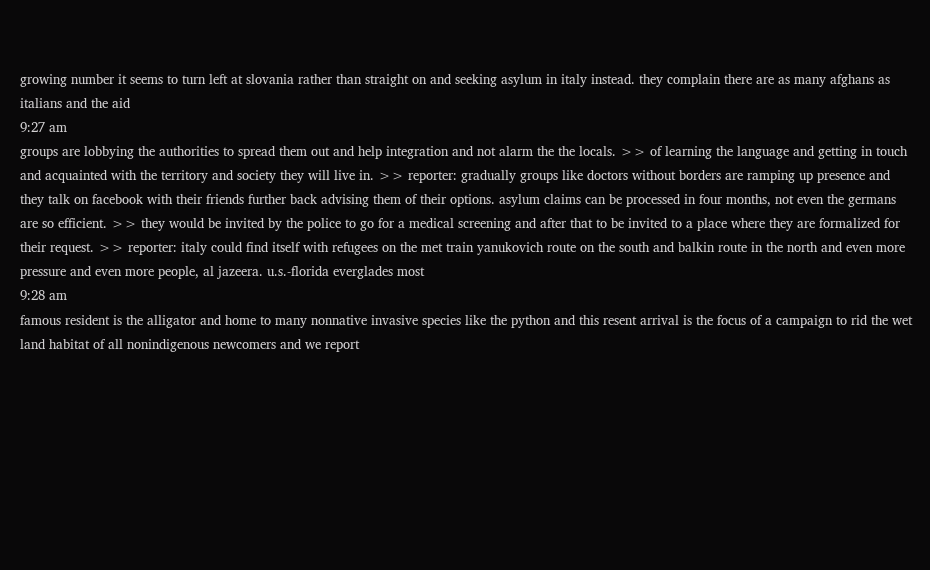growing number it seems to turn left at slovania rather than straight on and seeking asylum in italy instead. they complain there are as many afghans as italians and the aid
9:27 am
groups are lobbying the authorities to spread them out and help integration and not alarm the the locals. >> of learning the language and getting in touch and acquainted with the territory and society they will live in. >> reporter: gradually groups like doctors without borders are ramping up presence and they talk on facebook with their friends further back advising them of their options. asylum claims can be processed in four months, not even the germans are so efficient. >> they would be invited by the police to go for a medical screening and after that to be invited to a place where they are formalized for their request. >> reporter: italy could find itself with refugees on the met train yanukovich route on the south and balkin route in the north and even more pressure and even more people, al jazeera. u.s.-florida everglades most
9:28 am
famous resident is the alligator and home to many nonnative invasive species like the python and this resent arrival is the focus of a campaign to rid the wet land habitat of all nonindigenous newcomers and we report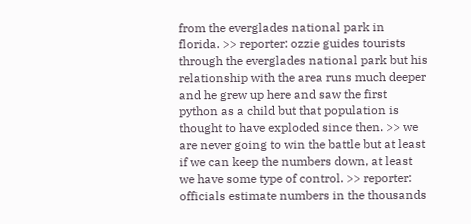from the everglades national park in florida. >> reporter: ozzie guides tourists through the everglades national park but his relationship with the area runs much deeper and he grew up here and saw the first python as a child but that population is thought to have exploded since then. >> we are never going to win the battle but at least if we can keep the numbers down, at least we have some type of control. >> reporter: officials estimate numbers in the thousands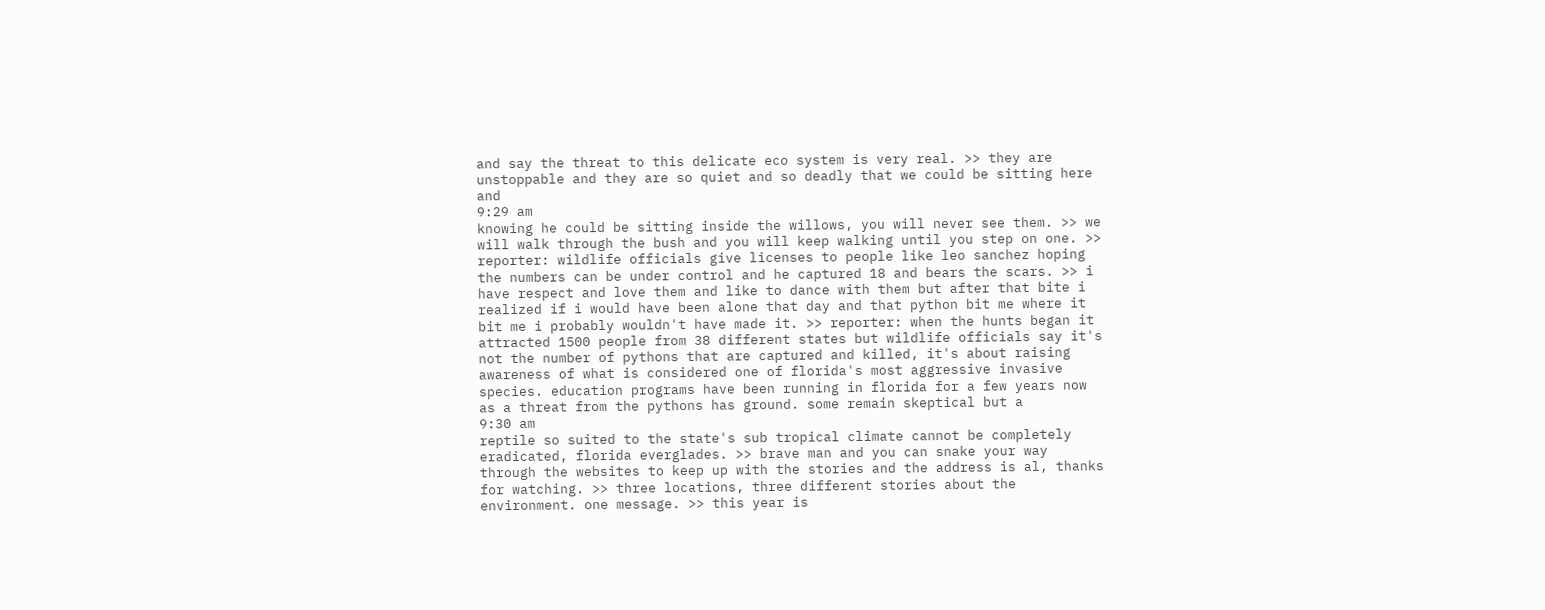and say the threat to this delicate eco system is very real. >> they are unstoppable and they are so quiet and so deadly that we could be sitting here and
9:29 am
knowing he could be sitting inside the willows, you will never see them. >> we will walk through the bush and you will keep walking until you step on one. >> reporter: wildlife officials give licenses to people like leo sanchez hoping the numbers can be under control and he captured 18 and bears the scars. >> i have respect and love them and like to dance with them but after that bite i realized if i would have been alone that day and that python bit me where it bit me i probably wouldn't have made it. >> reporter: when the hunts began it attracted 1500 people from 38 different states but wildlife officials say it's not the number of pythons that are captured and killed, it's about raising awareness of what is considered one of florida's most aggressive invasive species. education programs have been running in florida for a few years now as a threat from the pythons has ground. some remain skeptical but a
9:30 am
reptile so suited to the state's sub tropical climate cannot be completely eradicated, florida everglades. >> brave man and you can snake your way through the websites to keep up with the stories and the address is al, thanks for watching. >> three locations, three different stories about the environment. one message. >> this year is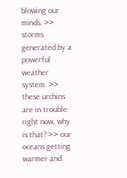blowing our minds. >> storms generated by a powerful weather system. >> these urchins are in trouble right now, why is that? >> our oceans getting warmer and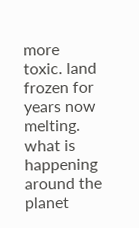more toxic. land frozen for years now melting. what is happening around the planet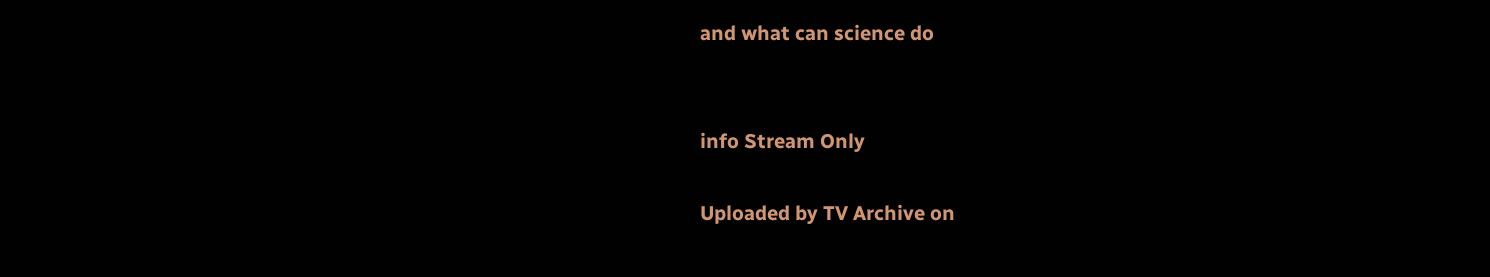and what can science do


info Stream Only

Uploaded by TV Archive on